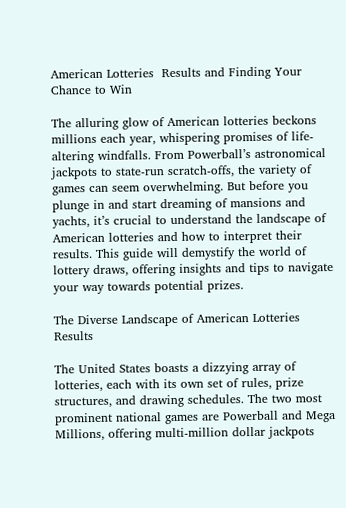American Lotteries  Results and Finding Your Chance to Win

The alluring glow of American lotteries beckons millions each year, whispering promises of life-altering windfalls. From Powerball’s astronomical jackpots to state-run scratch-offs, the variety of games can seem overwhelming. But before you plunge in and start dreaming of mansions and yachts, it’s crucial to understand the landscape of American lotteries and how to interpret their results. This guide will demystify the world of lottery draws, offering insights and tips to navigate your way towards potential prizes.

The Diverse Landscape of American Lotteries Results

The United States boasts a dizzying array of lotteries, each with its own set of rules, prize structures, and drawing schedules. The two most prominent national games are Powerball and Mega Millions, offering multi-million dollar jackpots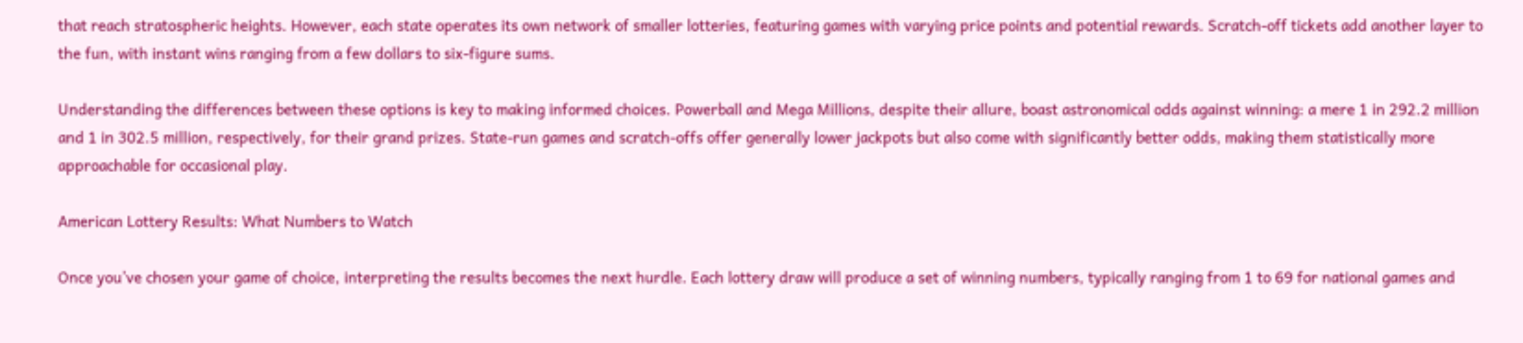that reach stratospheric heights. However, each state operates its own network of smaller lotteries, featuring games with varying price points and potential rewards. Scratch-off tickets add another layer to the fun, with instant wins ranging from a few dollars to six-figure sums.

Understanding the differences between these options is key to making informed choices. Powerball and Mega Millions, despite their allure, boast astronomical odds against winning: a mere 1 in 292.2 million and 1 in 302.5 million, respectively, for their grand prizes. State-run games and scratch-offs offer generally lower jackpots but also come with significantly better odds, making them statistically more approachable for occasional play.

American Lottery Results: What Numbers to Watch

Once you’ve chosen your game of choice, interpreting the results becomes the next hurdle. Each lottery draw will produce a set of winning numbers, typically ranging from 1 to 69 for national games and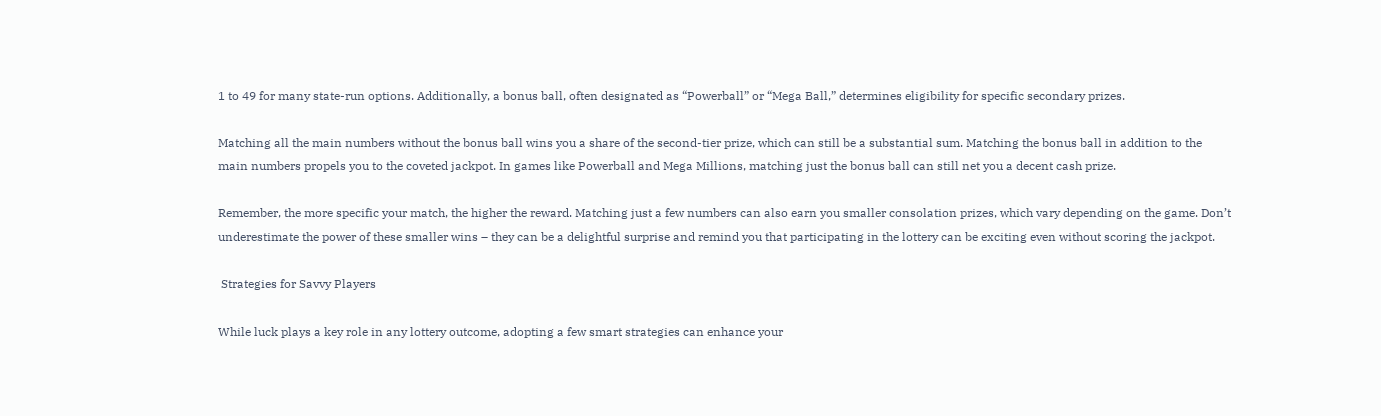1 to 49 for many state-run options. Additionally, a bonus ball, often designated as “Powerball” or “Mega Ball,” determines eligibility for specific secondary prizes.

Matching all the main numbers without the bonus ball wins you a share of the second-tier prize, which can still be a substantial sum. Matching the bonus ball in addition to the main numbers propels you to the coveted jackpot. In games like Powerball and Mega Millions, matching just the bonus ball can still net you a decent cash prize.

Remember, the more specific your match, the higher the reward. Matching just a few numbers can also earn you smaller consolation prizes, which vary depending on the game. Don’t underestimate the power of these smaller wins – they can be a delightful surprise and remind you that participating in the lottery can be exciting even without scoring the jackpot.

 Strategies for Savvy Players

While luck plays a key role in any lottery outcome, adopting a few smart strategies can enhance your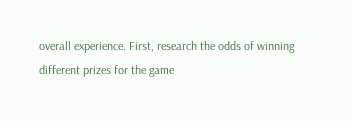overall experience. First, research the odds of winning different prizes for the game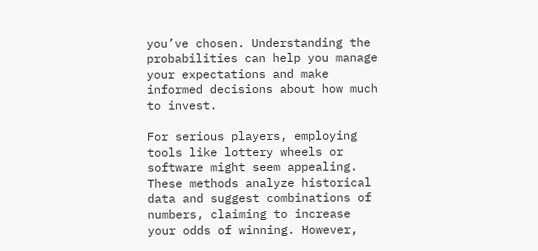you’ve chosen. Understanding the probabilities can help you manage your expectations and make informed decisions about how much to invest.

For serious players, employing tools like lottery wheels or software might seem appealing. These methods analyze historical data and suggest combinations of numbers, claiming to increase your odds of winning. However,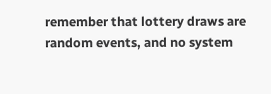remember that lottery draws are random events, and no system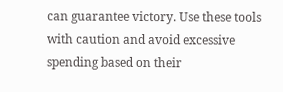can guarantee victory. Use these tools with caution and avoid excessive spending based on their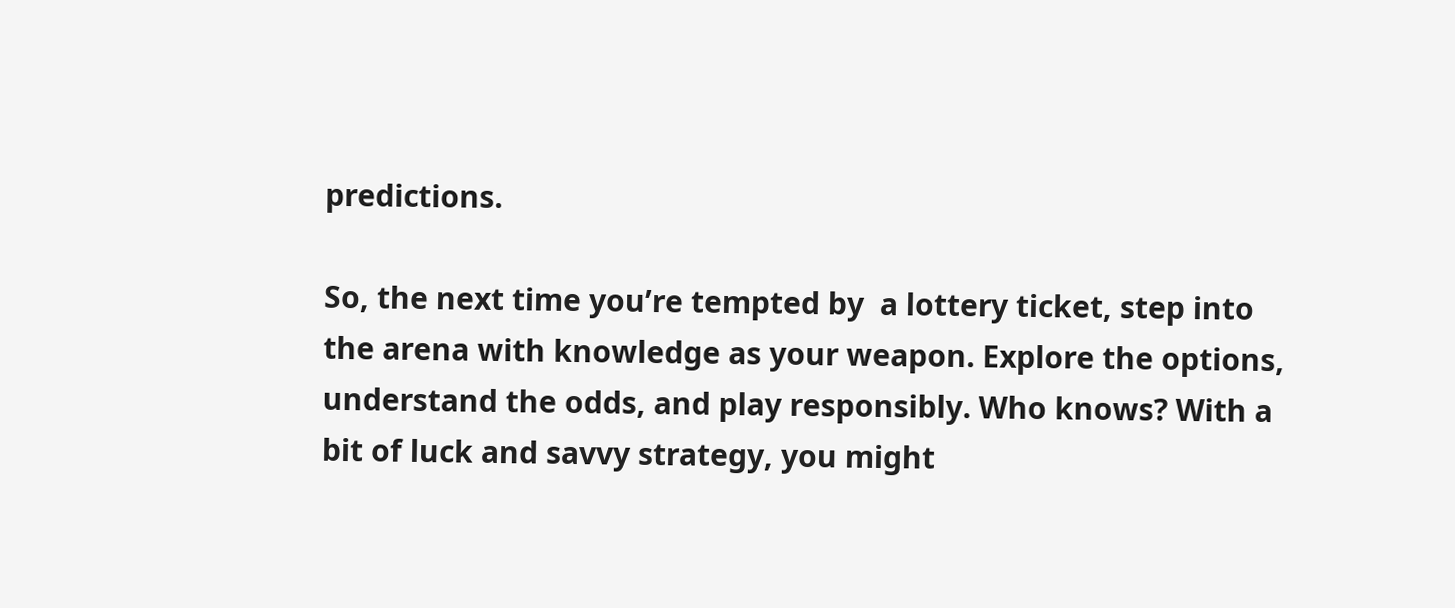predictions.

So, the next time you’re tempted by  a lottery ticket, step into the arena with knowledge as your weapon. Explore the options, understand the odds, and play responsibly. Who knows? With a bit of luck and savvy strategy, you might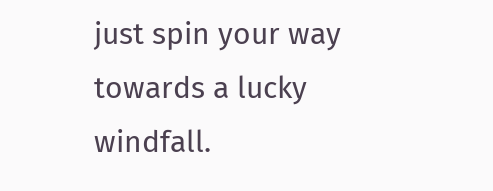just spin your way towards a lucky windfall.